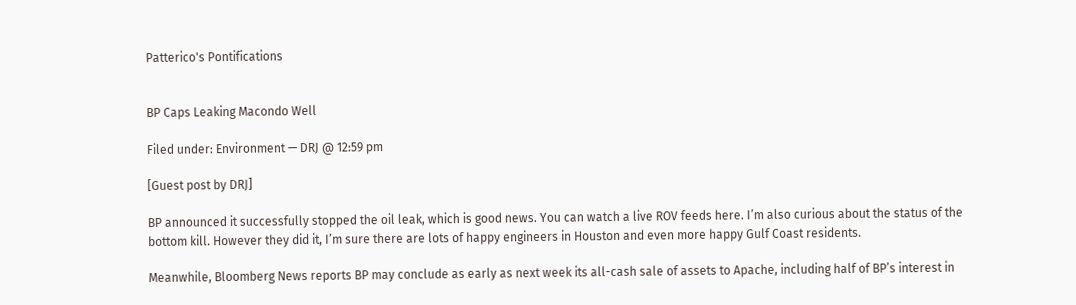Patterico's Pontifications


BP Caps Leaking Macondo Well

Filed under: Environment — DRJ @ 12:59 pm

[Guest post by DRJ]

BP announced it successfully stopped the oil leak, which is good news. You can watch a live ROV feeds here. I’m also curious about the status of the bottom kill. However they did it, I’m sure there are lots of happy engineers in Houston and even more happy Gulf Coast residents.

Meanwhile, Bloomberg News reports BP may conclude as early as next week its all-cash sale of assets to Apache, including half of BP’s interest in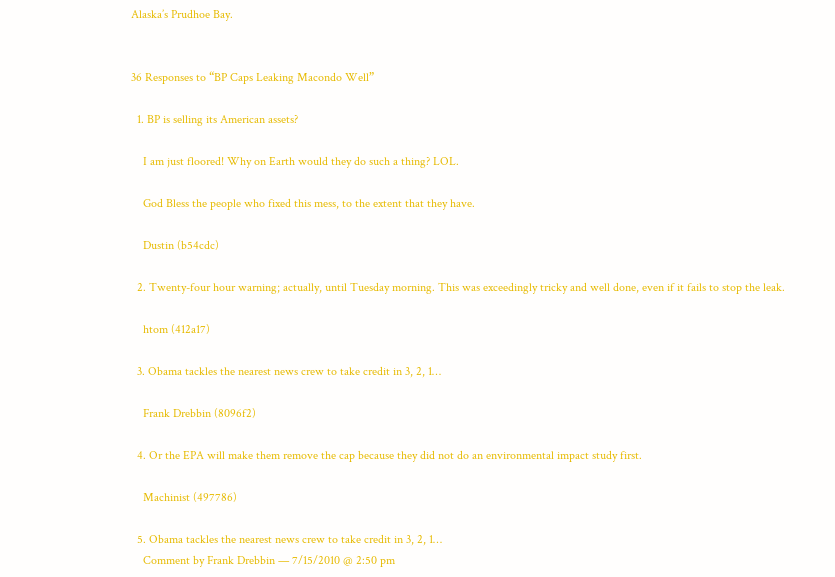Alaska’s Prudhoe Bay.


36 Responses to “BP Caps Leaking Macondo Well”

  1. BP is selling its American assets?

    I am just floored! Why on Earth would they do such a thing? LOL.

    God Bless the people who fixed this mess, to the extent that they have.

    Dustin (b54cdc)

  2. Twenty-four hour warning; actually, until Tuesday morning. This was exceedingly tricky and well done, even if it fails to stop the leak.

    htom (412a17)

  3. Obama tackles the nearest news crew to take credit in 3, 2, 1…

    Frank Drebbin (8096f2)

  4. Or the EPA will make them remove the cap because they did not do an environmental impact study first.

    Machinist (497786)

  5. Obama tackles the nearest news crew to take credit in 3, 2, 1…
    Comment by Frank Drebbin — 7/15/2010 @ 2:50 pm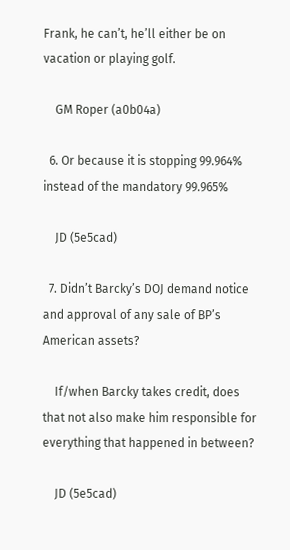Frank, he can’t, he’ll either be on vacation or playing golf.

    GM Roper (a0b04a)

  6. Or because it is stopping 99.964% instead of the mandatory 99.965%

    JD (5e5cad)

  7. Didn’t Barcky’s DOJ demand notice and approval of any sale of BP’s American assets?

    If/when Barcky takes credit, does that not also make him responsible for everything that happened in between?

    JD (5e5cad)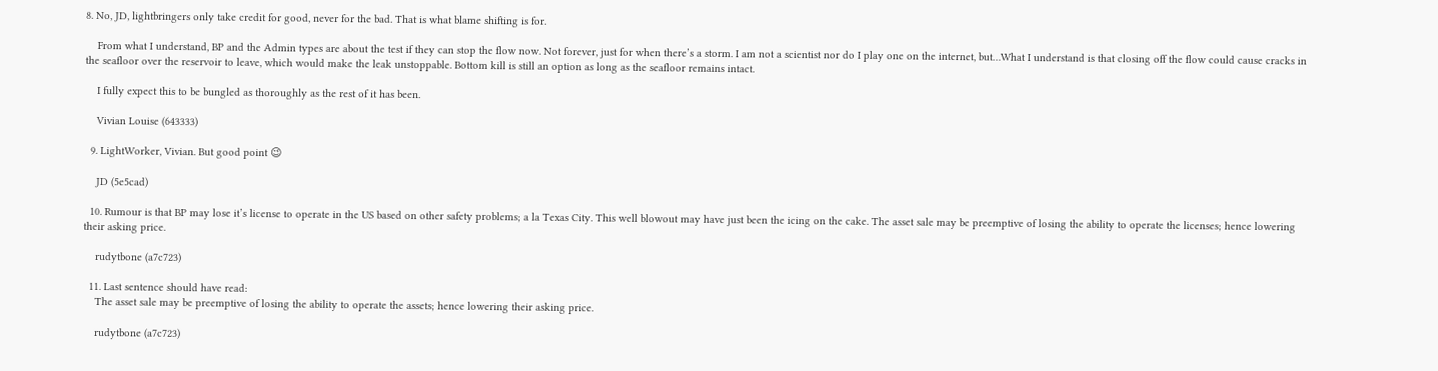8. No, JD, lightbringers only take credit for good, never for the bad. That is what blame shifting is for.

    From what I understand, BP and the Admin types are about the test if they can stop the flow now. Not forever, just for when there’s a storm. I am not a scientist nor do I play one on the internet, but…What I understand is that closing off the flow could cause cracks in the seafloor over the reservoir to leave, which would make the leak unstoppable. Bottom kill is still an option as long as the seafloor remains intact.

    I fully expect this to be bungled as thoroughly as the rest of it has been.

    Vivian Louise (643333)

  9. LightWorker, Vivian. But good point 😉

    JD (5e5cad)

  10. Rumour is that BP may lose it’s license to operate in the US based on other safety problems; a la Texas City. This well blowout may have just been the icing on the cake. The asset sale may be preemptive of losing the ability to operate the licenses; hence lowering their asking price.

    rudytbone (a7c723)

  11. Last sentence should have read:
    The asset sale may be preemptive of losing the ability to operate the assets; hence lowering their asking price.

    rudytbone (a7c723)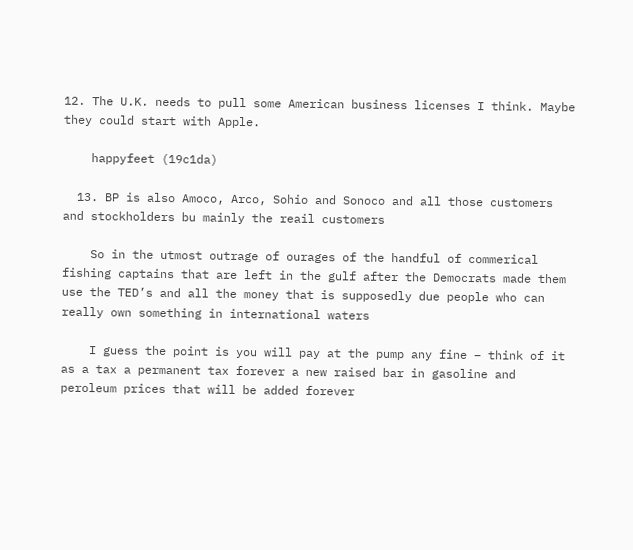12. The U.K. needs to pull some American business licenses I think. Maybe they could start with Apple.

    happyfeet (19c1da)

  13. BP is also Amoco, Arco, Sohio and Sonoco and all those customers and stockholders bu mainly the reail customers

    So in the utmost outrage of ourages of the handful of commerical fishing captains that are left in the gulf after the Democrats made them use the TED’s and all the money that is supposedly due people who can really own something in international waters

    I guess the point is you will pay at the pump any fine – think of it as a tax a permanent tax forever a new raised bar in gasoline and peroleum prices that will be added forever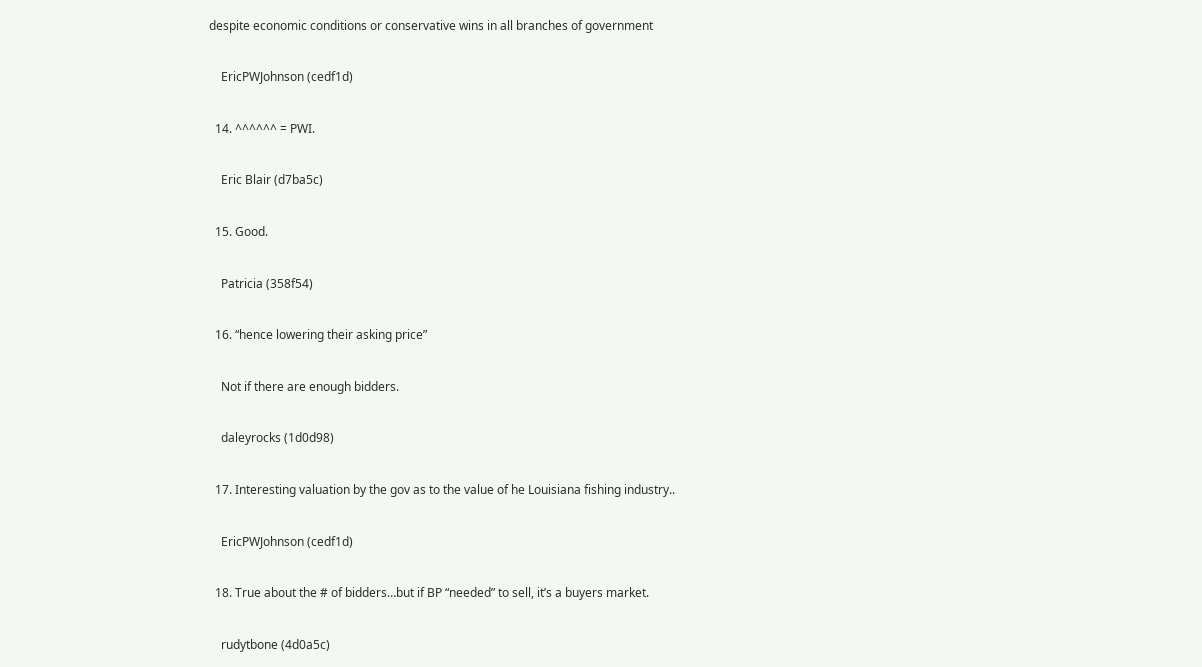despite economic conditions or conservative wins in all branches of government

    EricPWJohnson (cedf1d)

  14. ^^^^^^ = PWI.

    Eric Blair (d7ba5c)

  15. Good.

    Patricia (358f54)

  16. “hence lowering their asking price”

    Not if there are enough bidders.

    daleyrocks (1d0d98)

  17. Interesting valuation by the gov as to the value of he Louisiana fishing industry..

    EricPWJohnson (cedf1d)

  18. True about the # of bidders…but if BP “needed” to sell, it’s a buyers market.

    rudytbone (4d0a5c)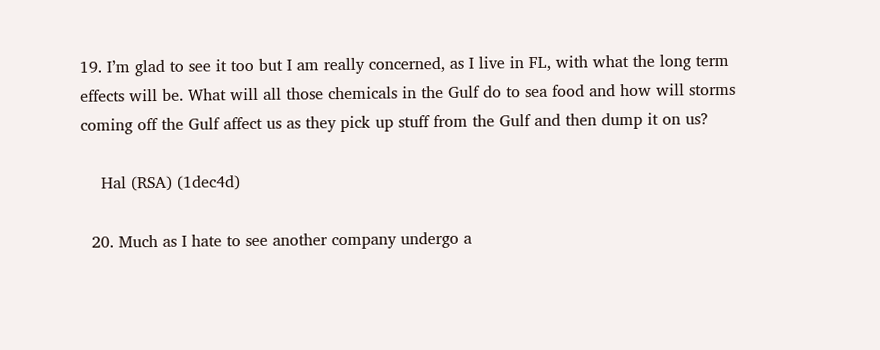19. I’m glad to see it too but I am really concerned, as I live in FL, with what the long term effects will be. What will all those chemicals in the Gulf do to sea food and how will storms coming off the Gulf affect us as they pick up stuff from the Gulf and then dump it on us?

    Hal (RSA) (1dec4d)

  20. Much as I hate to see another company undergo a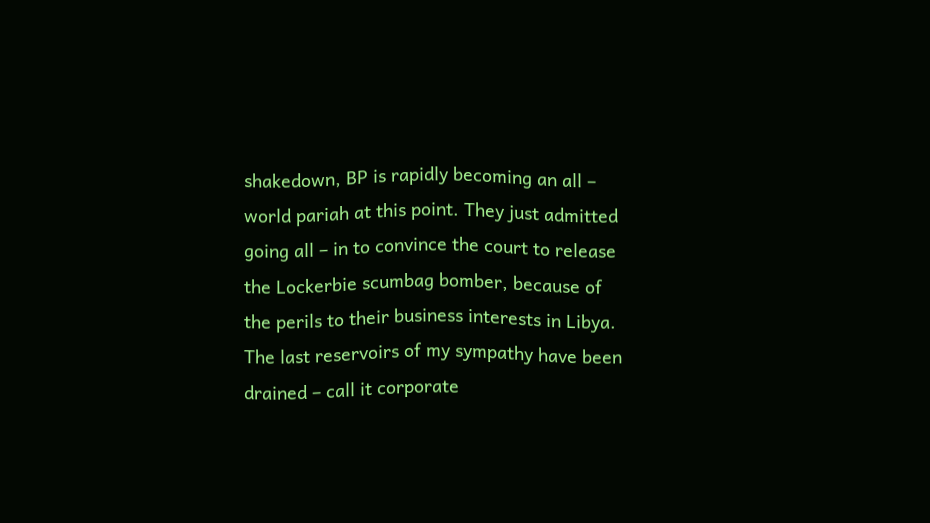shakedown, BP is rapidly becoming an all – world pariah at this point. They just admitted going all – in to convince the court to release the Lockerbie scumbag bomber, because of the perils to their business interests in Libya. The last reservoirs of my sympathy have been drained – call it corporate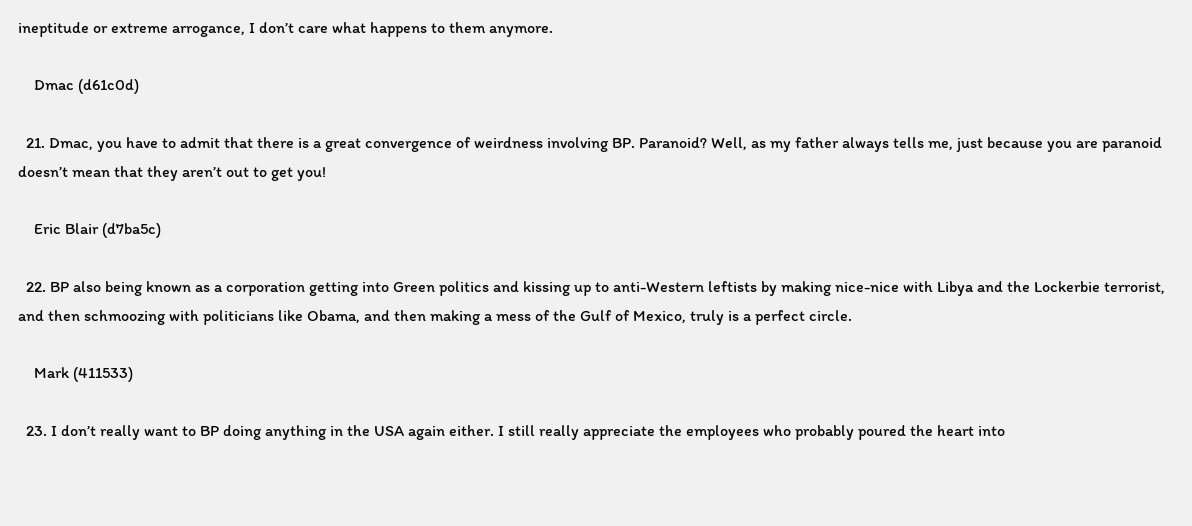ineptitude or extreme arrogance, I don’t care what happens to them anymore.

    Dmac (d61c0d)

  21. Dmac, you have to admit that there is a great convergence of weirdness involving BP. Paranoid? Well, as my father always tells me, just because you are paranoid doesn’t mean that they aren’t out to get you!

    Eric Blair (d7ba5c)

  22. BP also being known as a corporation getting into Green politics and kissing up to anti-Western leftists by making nice-nice with Libya and the Lockerbie terrorist, and then schmoozing with politicians like Obama, and then making a mess of the Gulf of Mexico, truly is a perfect circle.

    Mark (411533)

  23. I don’t really want to BP doing anything in the USA again either. I still really appreciate the employees who probably poured the heart into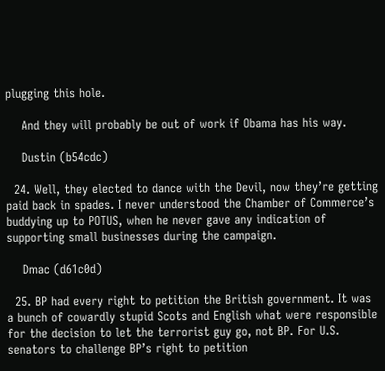plugging this hole.

    And they will probably be out of work if Obama has his way.

    Dustin (b54cdc)

  24. Well, they elected to dance with the Devil, now they’re getting paid back in spades. I never understood the Chamber of Commerce’s buddying up to POTUS, when he never gave any indication of supporting small businesses during the campaign.

    Dmac (d61c0d)

  25. BP had every right to petition the British government. It was a bunch of cowardly stupid Scots and English what were responsible for the decision to let the terrorist guy go, not BP. For U.S. senators to challenge BP’s right to petition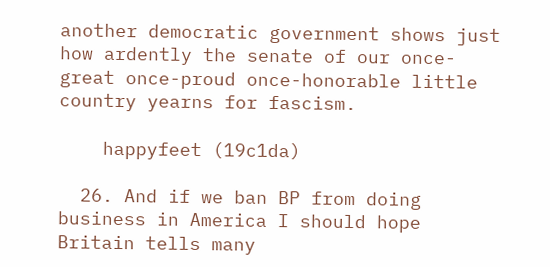another democratic government shows just how ardently the senate of our once-great once-proud once-honorable little country yearns for fascism.

    happyfeet (19c1da)

  26. And if we ban BP from doing business in America I should hope Britain tells many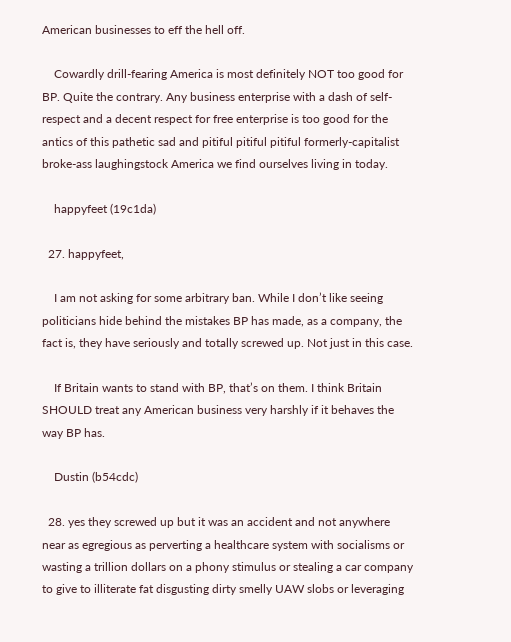American businesses to eff the hell off.

    Cowardly drill-fearing America is most definitely NOT too good for BP. Quite the contrary. Any business enterprise with a dash of self-respect and a decent respect for free enterprise is too good for the antics of this pathetic sad and pitiful pitiful pitiful formerly-capitalist broke-ass laughingstock America we find ourselves living in today.

    happyfeet (19c1da)

  27. happyfeet,

    I am not asking for some arbitrary ban. While I don’t like seeing politicians hide behind the mistakes BP has made, as a company, the fact is, they have seriously and totally screwed up. Not just in this case.

    If Britain wants to stand with BP, that’s on them. I think Britain SHOULD treat any American business very harshly if it behaves the way BP has.

    Dustin (b54cdc)

  28. yes they screwed up but it was an accident and not anywhere near as egregious as perverting a healthcare system with socialisms or wasting a trillion dollars on a phony stimulus or stealing a car company to give to illiterate fat disgusting dirty smelly UAW slobs or leveraging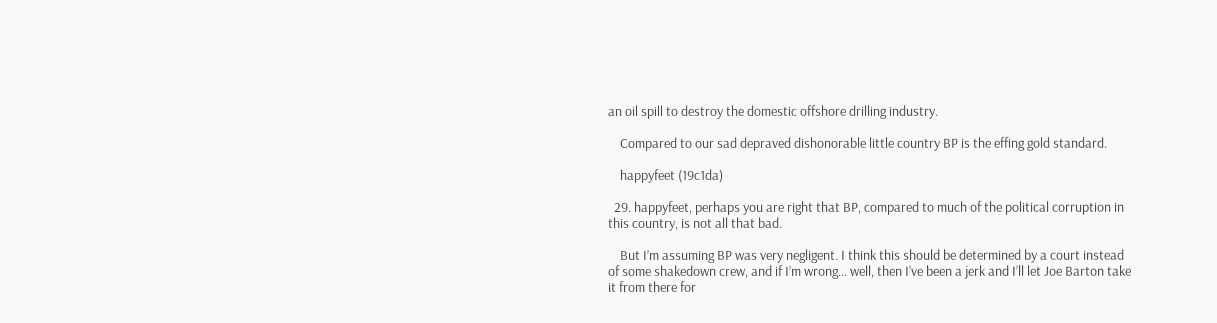an oil spill to destroy the domestic offshore drilling industry.

    Compared to our sad depraved dishonorable little country BP is the effing gold standard.

    happyfeet (19c1da)

  29. happyfeet, perhaps you are right that BP, compared to much of the political corruption in this country, is not all that bad.

    But I’m assuming BP was very negligent. I think this should be determined by a court instead of some shakedown crew, and if I’m wrong… well, then I’ve been a jerk and I’ll let Joe Barton take it from there for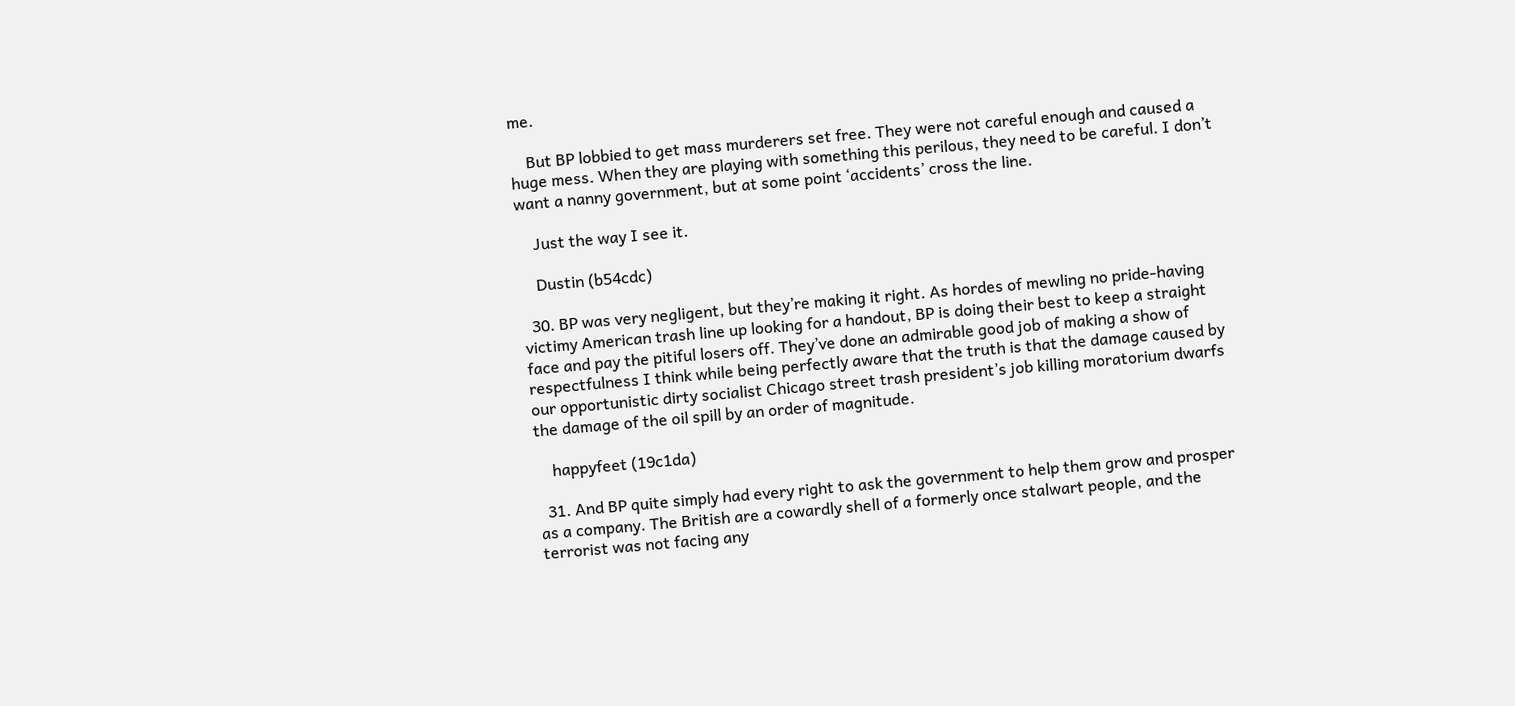me.

    But BP lobbied to get mass murderers set free. They were not careful enough and caused a huge mess. When they are playing with something this perilous, they need to be careful. I don’t want a nanny government, but at some point ‘accidents’ cross the line.

    Just the way I see it.

    Dustin (b54cdc)

  30. BP was very negligent, but they’re making it right. As hordes of mewling no pride-having victimy American trash line up looking for a handout, BP is doing their best to keep a straight face and pay the pitiful losers off. They’ve done an admirable good job of making a show of respectfulness I think while being perfectly aware that the truth is that the damage caused by our opportunistic dirty socialist Chicago street trash president’s job killing moratorium dwarfs the damage of the oil spill by an order of magnitude.

    happyfeet (19c1da)

  31. And BP quite simply had every right to ask the government to help them grow and prosper as a company. The British are a cowardly shell of a formerly once stalwart people, and the terrorist was not facing any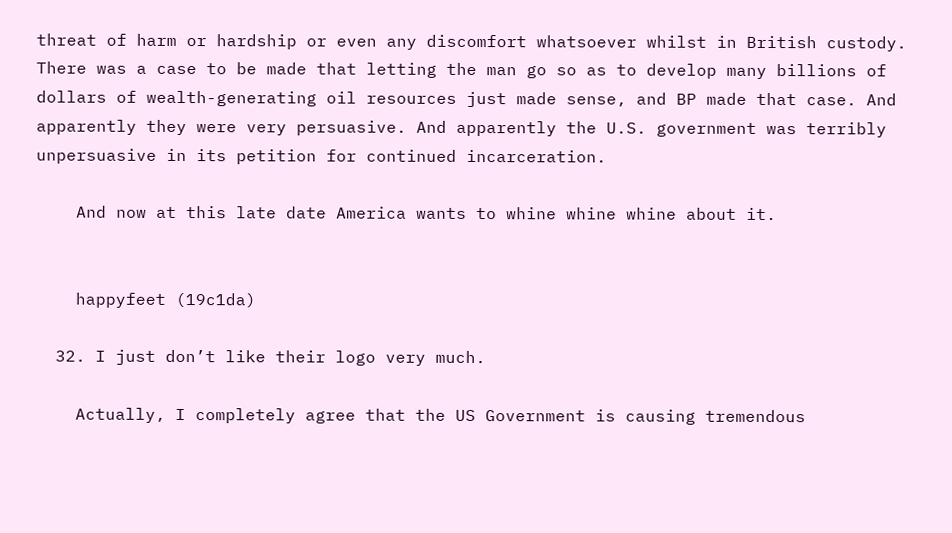threat of harm or hardship or even any discomfort whatsoever whilst in British custody. There was a case to be made that letting the man go so as to develop many billions of dollars of wealth-generating oil resources just made sense, and BP made that case. And apparently they were very persuasive. And apparently the U.S. government was terribly unpersuasive in its petition for continued incarceration.

    And now at this late date America wants to whine whine whine about it.


    happyfeet (19c1da)

  32. I just don’t like their logo very much.

    Actually, I completely agree that the US Government is causing tremendous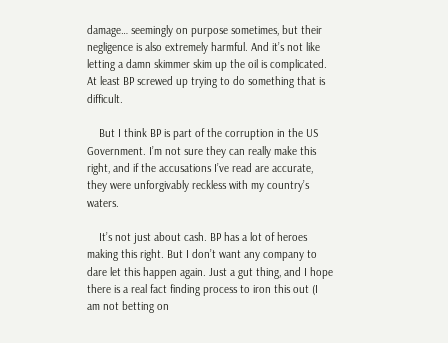damage… seemingly on purpose sometimes, but their negligence is also extremely harmful. And it’s not like letting a damn skimmer skim up the oil is complicated. At least BP screwed up trying to do something that is difficult.

    But I think BP is part of the corruption in the US Government. I’m not sure they can really make this right, and if the accusations I’ve read are accurate, they were unforgivably reckless with my country’s waters.

    It’s not just about cash. BP has a lot of heroes making this right. But I don’t want any company to dare let this happen again. Just a gut thing, and I hope there is a real fact finding process to iron this out (I am not betting on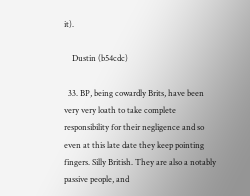it).

    Dustin (b54cdc)

  33. BP, being cowardly Brits, have been very very loath to take complete responsibility for their negligence and so even at this late date they keep pointing fingers. Silly British. They are also a notably passive people, and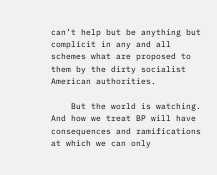can’t help but be anything but complicit in any and all schemes what are proposed to them by the dirty socialist American authorities.

    But the world is watching. And how we treat BP will have consequences and ramifications at which we can only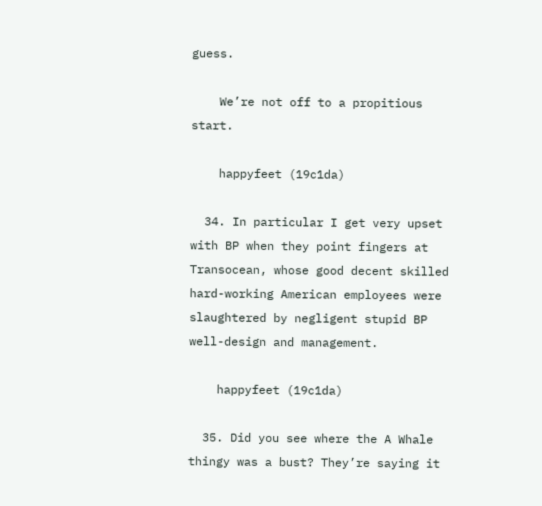guess.

    We’re not off to a propitious start.

    happyfeet (19c1da)

  34. In particular I get very upset with BP when they point fingers at Transocean, whose good decent skilled hard-working American employees were slaughtered by negligent stupid BP well-design and management.

    happyfeet (19c1da)

  35. Did you see where the A Whale thingy was a bust? They’re saying it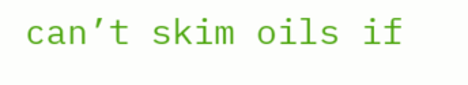can’t skim oils if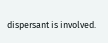dispersant is involved.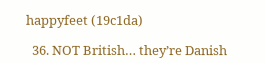happyfeet (19c1da)

  36. NOT British… they’re Danish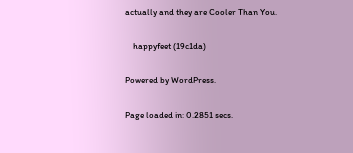actually and they are Cooler Than You.

    happyfeet (19c1da)

Powered by WordPress.

Page loaded in: 0.2851 secs.